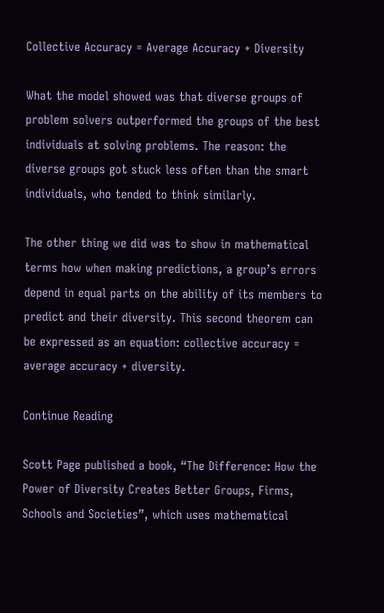Collective Accuracy = Average Accuracy + Diversity

What the model showed was that diverse groups of problem solvers outperformed the groups of the best individuals at solving problems. The reason: the diverse groups got stuck less often than the smart individuals, who tended to think similarly.

The other thing we did was to show in mathematical terms how when making predictions, a group’s errors depend in equal parts on the ability of its members to predict and their diversity. This second theorem can be expressed as an equation: collective accuracy = average accuracy + diversity.

Continue Reading

Scott Page published a book, “The Difference: How the Power of Diversity Creates Better Groups, Firms, Schools and Societies”, which uses mathematical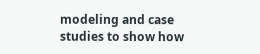modeling and case studies to show how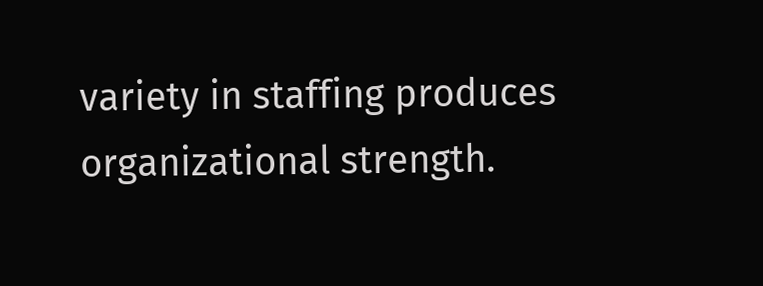variety in staffing produces organizational strength.